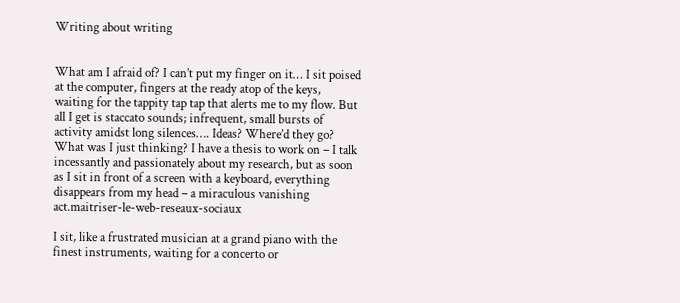Writing about writing


What am I afraid of? I can’t put my finger on it… I sit poised at the computer, fingers at the ready atop of the keys, waiting for the tappity tap tap that alerts me to my flow. But all I get is staccato sounds; infrequent, small bursts of activity amidst long silences…. Ideas? Where’d they go? What was I just thinking? I have a thesis to work on – I talk incessantly and passionately about my research, but as soon as I sit in front of a screen with a keyboard, everything disappears from my head – a miraculous vanishing act.maitriser-le-web-reseaux-sociaux

I sit, like a frustrated musician at a grand piano with the finest instruments, waiting for a concerto or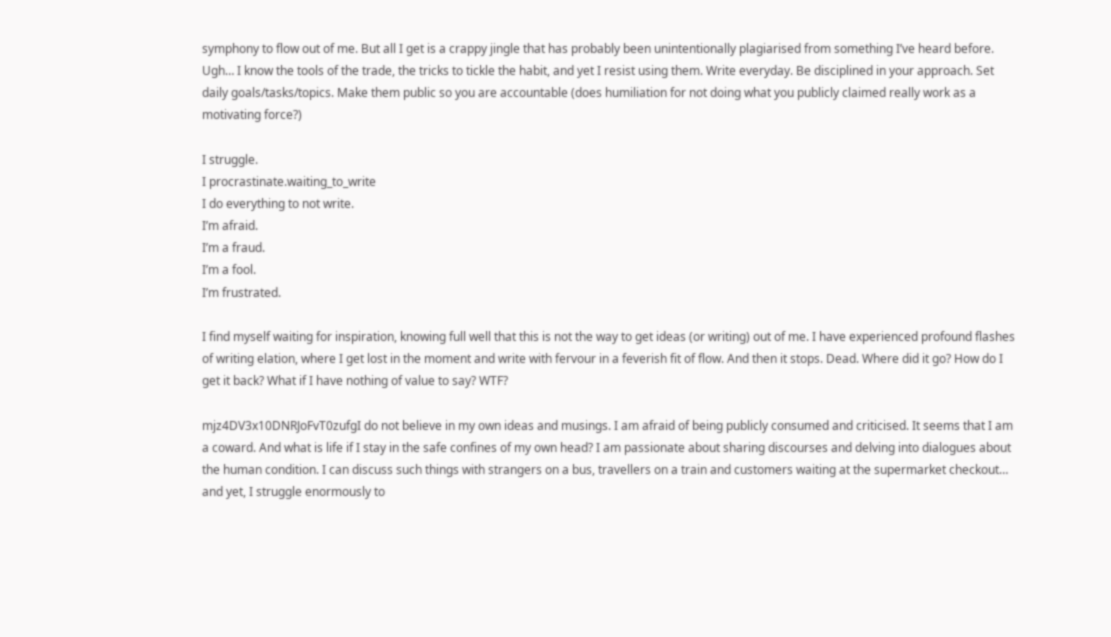symphony to flow out of me. But all I get is a crappy jingle that has probably been unintentionally plagiarised from something I’ve heard before. Ugh… I know the tools of the trade, the tricks to tickle the habit, and yet I resist using them. Write everyday. Be disciplined in your approach. Set daily goals/tasks/topics. Make them public so you are accountable (does humiliation for not doing what you publicly claimed really work as a motivating force?)

I struggle.
I procrastinate.waiting_to_write
I do everything to not write.
I’m afraid.
I’m a fraud.
I’m a fool.
I’m frustrated.

I find myself waiting for inspiration, knowing full well that this is not the way to get ideas (or writing) out of me. I have experienced profound flashes of writing elation, where I get lost in the moment and write with fervour in a feverish fit of flow. And then it stops. Dead. Where did it go? How do I get it back? What if I have nothing of value to say? WTF?

mjz4DV3x10DNRJoFvT0zufgI do not believe in my own ideas and musings. I am afraid of being publicly consumed and criticised. It seems that I am a coward. And what is life if I stay in the safe confines of my own head? I am passionate about sharing discourses and delving into dialogues about the human condition. I can discuss such things with strangers on a bus, travellers on a train and customers waiting at the supermarket checkout… and yet, I struggle enormously to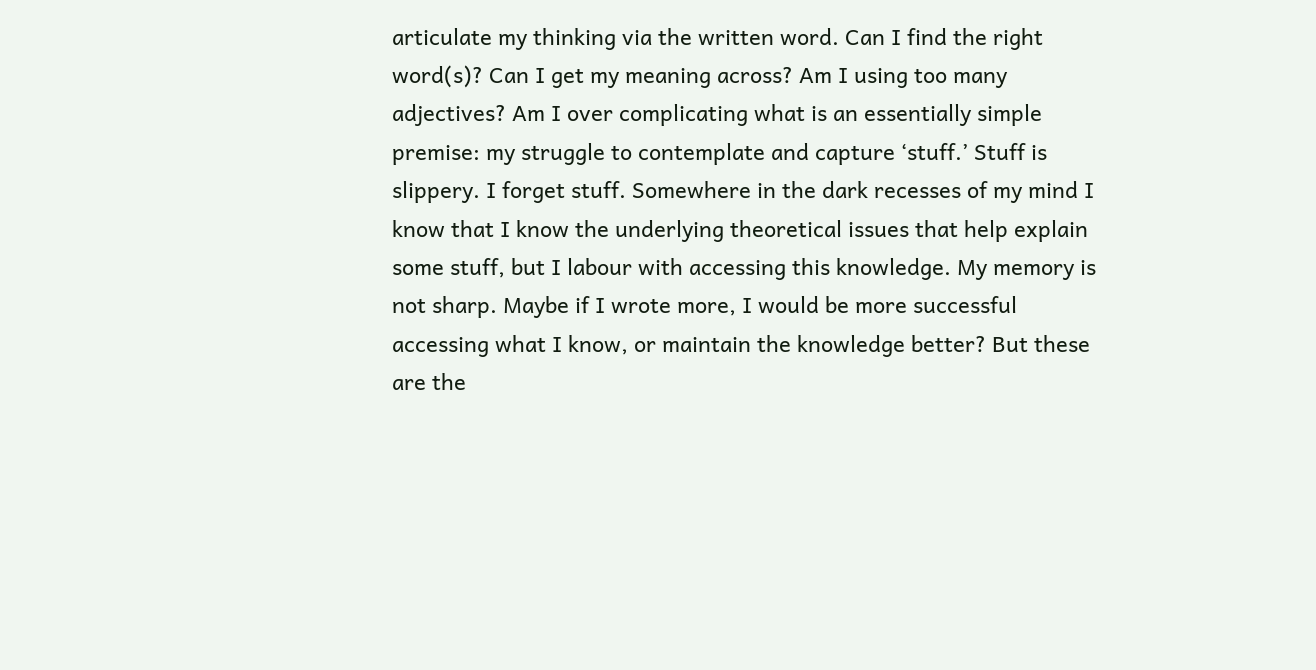articulate my thinking via the written word. Can I find the right word(s)? Can I get my meaning across? Am I using too many adjectives? Am I over complicating what is an essentially simple premise: my struggle to contemplate and capture ‘stuff.’ Stuff is slippery. I forget stuff. Somewhere in the dark recesses of my mind I know that I know the underlying theoretical issues that help explain some stuff, but I labour with accessing this knowledge. My memory is not sharp. Maybe if I wrote more, I would be more successful accessing what I know, or maintain the knowledge better? But these are the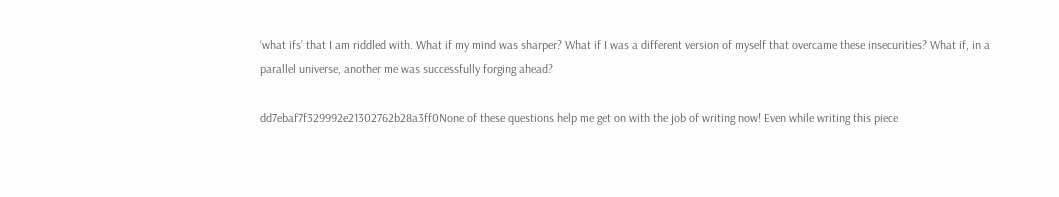‘what ifs’ that I am riddled with. What if my mind was sharper? What if I was a different version of myself that overcame these insecurities? What if, in a parallel universe, another me was successfully forging ahead?

dd7ebaf7f329992e21302762b28a3ff0None of these questions help me get on with the job of writing now! Even while writing this piece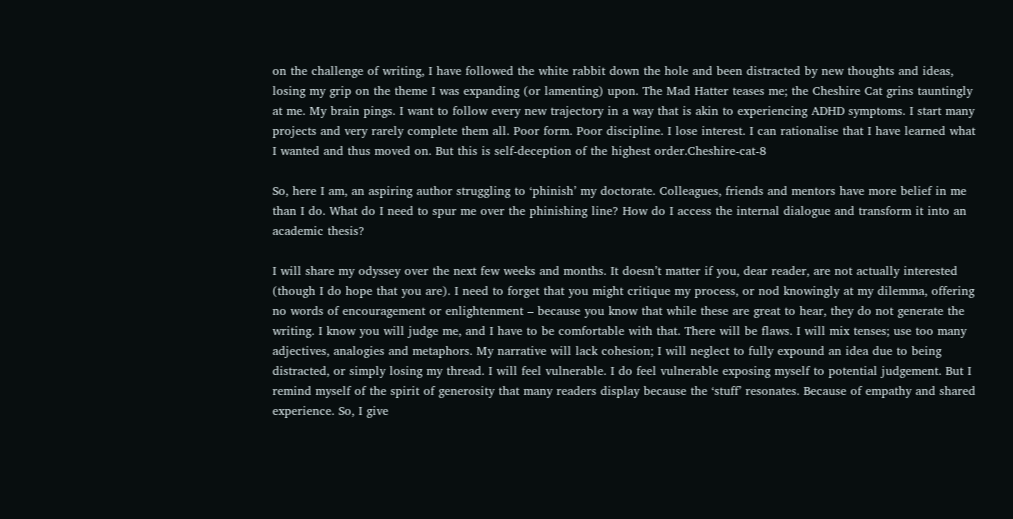on the challenge of writing, I have followed the white rabbit down the hole and been distracted by new thoughts and ideas, losing my grip on the theme I was expanding (or lamenting) upon. The Mad Hatter teases me; the Cheshire Cat grins tauntingly at me. My brain pings. I want to follow every new trajectory in a way that is akin to experiencing ADHD symptoms. I start many projects and very rarely complete them all. Poor form. Poor discipline. I lose interest. I can rationalise that I have learned what I wanted and thus moved on. But this is self-deception of the highest order.Cheshire-cat-8

So, here I am, an aspiring author struggling to ‘phinish’ my doctorate. Colleagues, friends and mentors have more belief in me than I do. What do I need to spur me over the phinishing line? How do I access the internal dialogue and transform it into an academic thesis?

I will share my odyssey over the next few weeks and months. It doesn’t matter if you, dear reader, are not actually interested (though I do hope that you are). I need to forget that you might critique my process, or nod knowingly at my dilemma, offering no words of encouragement or enlightenment – because you know that while these are great to hear, they do not generate the writing. I know you will judge me, and I have to be comfortable with that. There will be flaws. I will mix tenses; use too many adjectives, analogies and metaphors. My narrative will lack cohesion; I will neglect to fully expound an idea due to being distracted, or simply losing my thread. I will feel vulnerable. I do feel vulnerable exposing myself to potential judgement. But I remind myself of the spirit of generosity that many readers display because the ‘stuff’ resonates. Because of empathy and shared experience. So, I give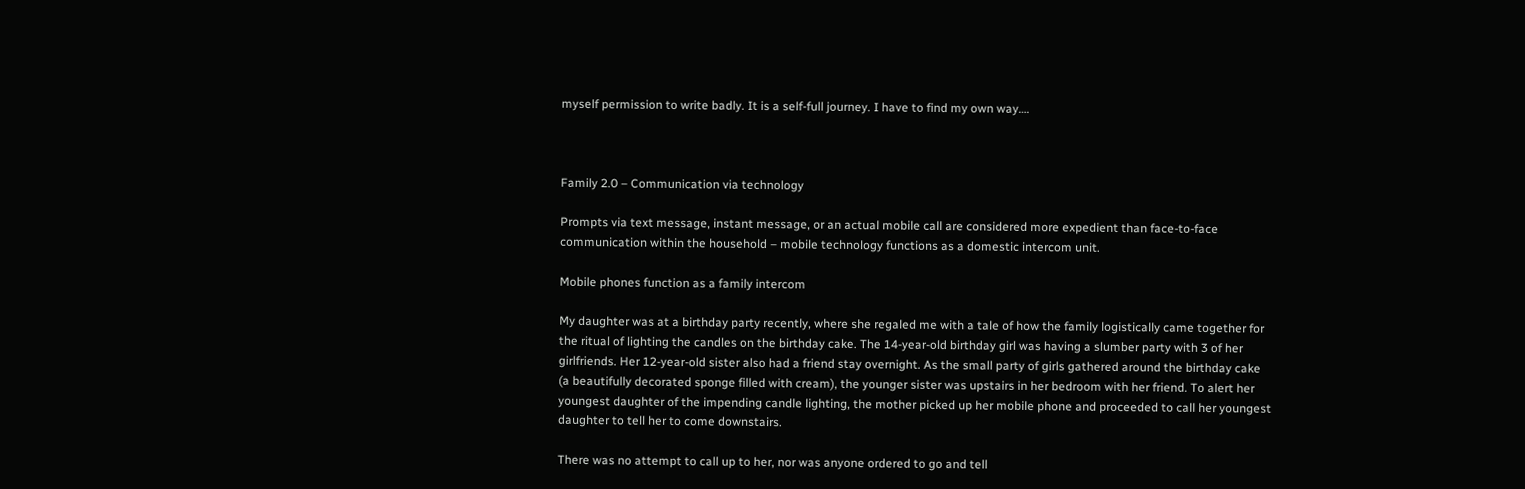myself permission to write badly. It is a self-full journey. I have to find my own way….



Family 2.0 – Communication via technology

Prompts via text message, instant message, or an actual mobile call are considered more expedient than face-to-face communication within the household – mobile technology functions as a domestic intercom unit.

Mobile phones function as a family intercom

My daughter was at a birthday party recently, where she regaled me with a tale of how the family logistically came together for the ritual of lighting the candles on the birthday cake. The 14-year-old birthday girl was having a slumber party with 3 of her girlfriends. Her 12-year-old sister also had a friend stay overnight. As the small party of girls gathered around the birthday cake (a beautifully decorated sponge filled with cream), the younger sister was upstairs in her bedroom with her friend. To alert her youngest daughter of the impending candle lighting, the mother picked up her mobile phone and proceeded to call her youngest daughter to tell her to come downstairs.

There was no attempt to call up to her, nor was anyone ordered to go and tell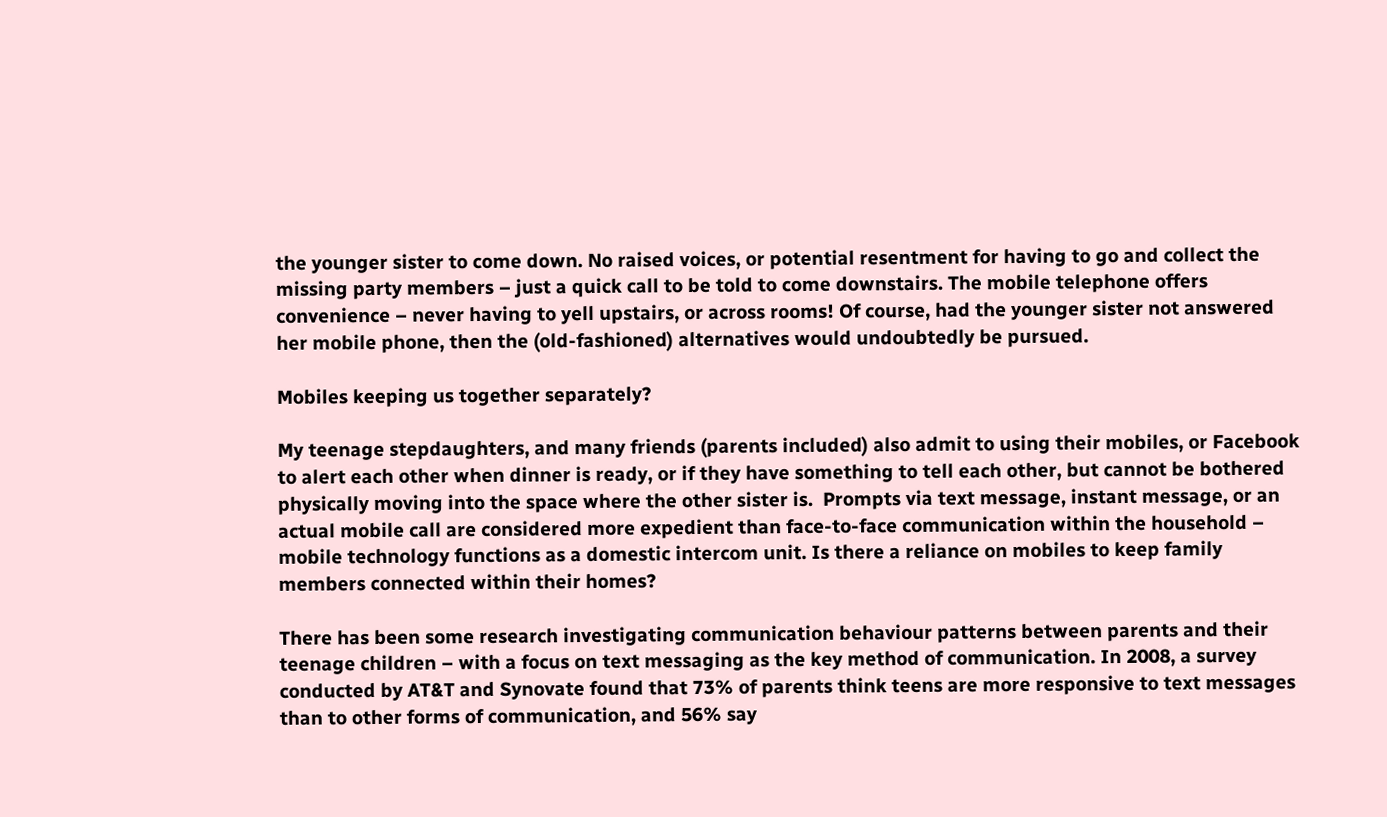the younger sister to come down. No raised voices, or potential resentment for having to go and collect the missing party members – just a quick call to be told to come downstairs. The mobile telephone offers convenience – never having to yell upstairs, or across rooms! Of course, had the younger sister not answered her mobile phone, then the (old-fashioned) alternatives would undoubtedly be pursued.

Mobiles keeping us together separately?

My teenage stepdaughters, and many friends (parents included) also admit to using their mobiles, or Facebook to alert each other when dinner is ready, or if they have something to tell each other, but cannot be bothered physically moving into the space where the other sister is.  Prompts via text message, instant message, or an actual mobile call are considered more expedient than face-to-face communication within the household – mobile technology functions as a domestic intercom unit. Is there a reliance on mobiles to keep family members connected within their homes?

There has been some research investigating communication behaviour patterns between parents and their teenage children – with a focus on text messaging as the key method of communication. In 2008, a survey conducted by AT&T and Synovate found that 73% of parents think teens are more responsive to text messages than to other forms of communication, and 56% say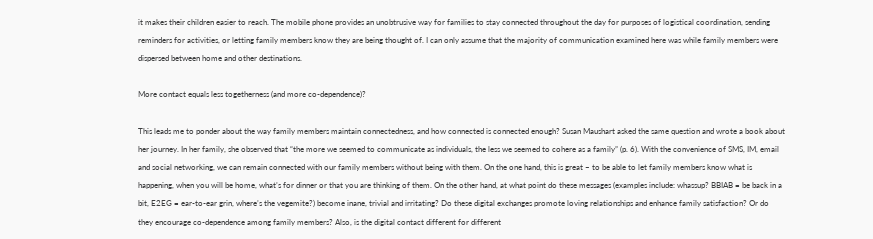it makes their children easier to reach. The mobile phone provides an unobtrusive way for families to stay connected throughout the day for purposes of logistical coordination, sending reminders for activities, or letting family members know they are being thought of. I can only assume that the majority of communication examined here was while family members were dispersed between home and other destinations.

More contact equals less togetherness (and more co-dependence)?

This leads me to ponder about the way family members maintain connectedness, and how connected is connected enough? Susan Maushart asked the same question and wrote a book about her journey. In her family, she observed that “the more we seemed to communicate as individuals, the less we seemed to cohere as a family” (p. 6). With the convenience of SMS, IM, email and social networking, we can remain connected with our family members without being with them. On the one hand, this is great – to be able to let family members know what is happening, when you will be home, what’s for dinner or that you are thinking of them. On the other hand, at what point do these messages (examples include: whassup? BBIAB = be back in a bit, E2EG = ear-to-ear grin, where’s the vegemite?) become inane, trivial and irritating? Do these digital exchanges promote loving relationships and enhance family satisfaction? Or do they encourage co-dependence among family members? Also, is the digital contact different for different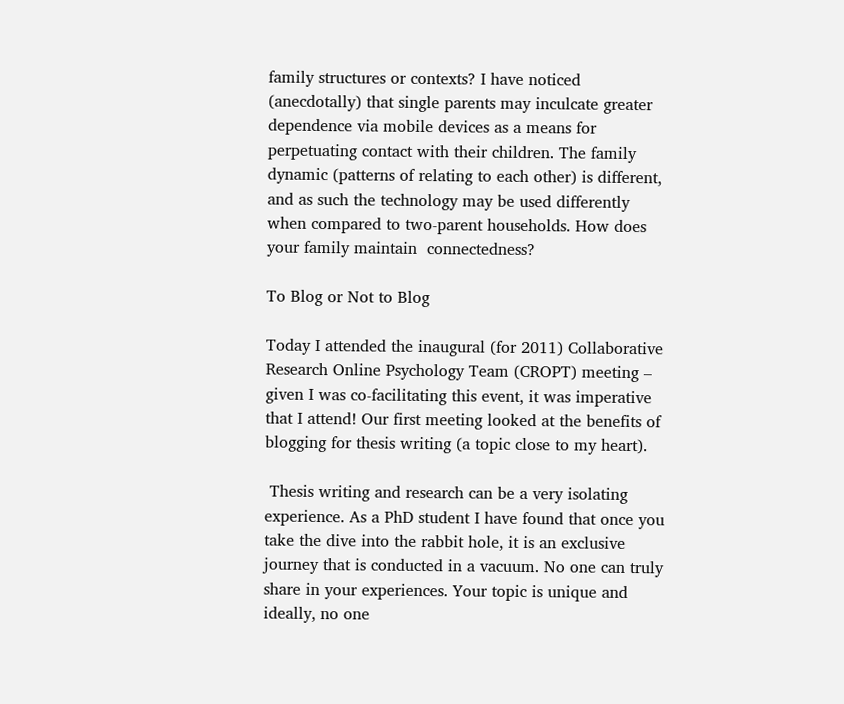family structures or contexts? I have noticed (anecdotally) that single parents may inculcate greater dependence via mobile devices as a means for perpetuating contact with their children. The family dynamic (patterns of relating to each other) is different, and as such the technology may be used differently when compared to two-parent households. How does your family maintain  connectedness?

To Blog or Not to Blog

Today I attended the inaugural (for 2011) Collaborative Research Online Psychology Team (CROPT) meeting – given I was co-facilitating this event, it was imperative that I attend! Our first meeting looked at the benefits of blogging for thesis writing (a topic close to my heart).

 Thesis writing and research can be a very isolating experience. As a PhD student I have found that once you take the dive into the rabbit hole, it is an exclusive journey that is conducted in a vacuum. No one can truly share in your experiences. Your topic is unique and ideally, no one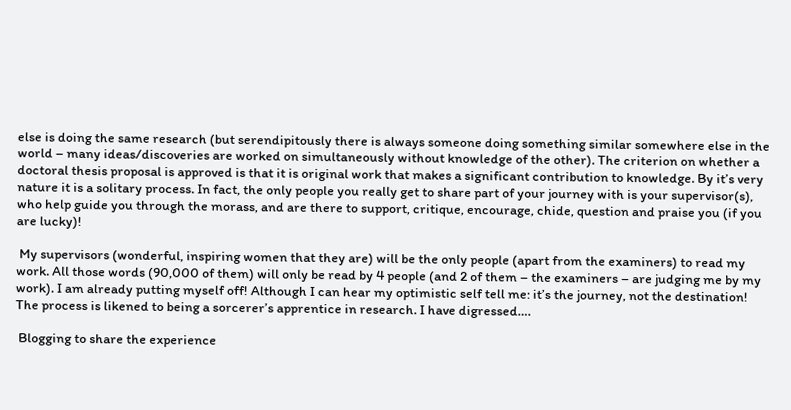else is doing the same research (but serendipitously there is always someone doing something similar somewhere else in the world – many ideas/discoveries are worked on simultaneously without knowledge of the other). The criterion on whether a doctoral thesis proposal is approved is that it is original work that makes a significant contribution to knowledge. By it’s very nature it is a solitary process. In fact, the only people you really get to share part of your journey with is your supervisor(s), who help guide you through the morass, and are there to support, critique, encourage, chide, question and praise you (if you are lucky)!

 My supervisors (wonderful, inspiring women that they are) will be the only people (apart from the examiners) to read my work. All those words (90,000 of them) will only be read by 4 people (and 2 of them – the examiners – are judging me by my work). I am already putting myself off! Although I can hear my optimistic self tell me: it’s the journey, not the destination! The process is likened to being a sorcerer’s apprentice in research. I have digressed….

 Blogging to share the experience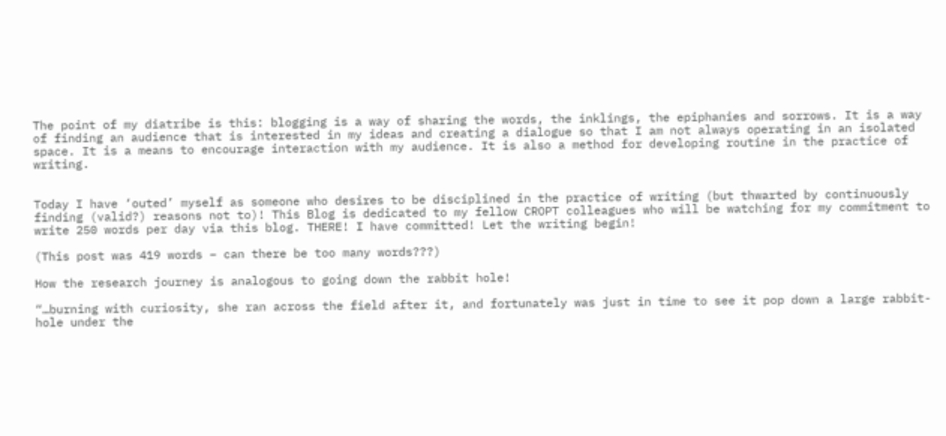The point of my diatribe is this: blogging is a way of sharing the words, the inklings, the epiphanies and sorrows. It is a way of finding an audience that is interested in my ideas and creating a dialogue so that I am not always operating in an isolated space. It is a means to encourage interaction with my audience. It is also a method for developing routine in the practice of writing.


Today I have ‘outed’ myself as someone who desires to be disciplined in the practice of writing (but thwarted by continuously finding (valid?) reasons not to)! This Blog is dedicated to my fellow CROPT colleagues who will be watching for my commitment to write 250 words per day via this blog. THERE! I have committed! Let the writing begin!

(This post was 419 words – can there be too many words???)

How the research journey is analogous to going down the rabbit hole!

“…burning with curiosity, she ran across the field after it, and fortunately was just in time to see it pop down a large rabbit-hole under the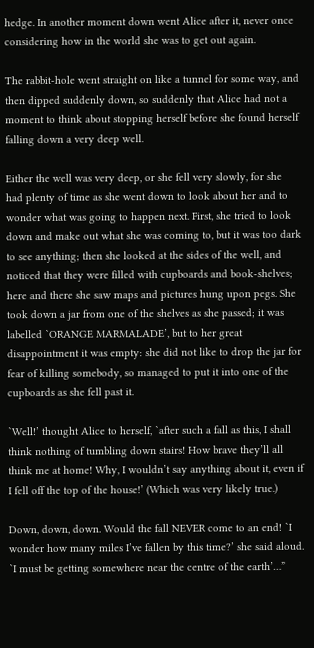hedge. In another moment down went Alice after it, never once considering how in the world she was to get out again.

The rabbit-hole went straight on like a tunnel for some way, and then dipped suddenly down, so suddenly that Alice had not a moment to think about stopping herself before she found herself falling down a very deep well.

Either the well was very deep, or she fell very slowly, for she had plenty of time as she went down to look about her and to wonder what was going to happen next. First, she tried to look down and make out what she was coming to, but it was too dark to see anything; then she looked at the sides of the well, and noticed that they were filled with cupboards and book-shelves; here and there she saw maps and pictures hung upon pegs. She took down a jar from one of the shelves as she passed; it was labelled `ORANGE MARMALADE’, but to her great disappointment it was empty: she did not like to drop the jar for fear of killing somebody, so managed to put it into one of the cupboards as she fell past it.

`Well!’ thought Alice to herself, `after such a fall as this, I shall think nothing of tumbling down stairs! How brave they’ll all think me at home! Why, I wouldn’t say anything about it, even if I fell off the top of the house!’ (Which was very likely true.)

Down, down, down. Would the fall NEVER come to an end! `I wonder how many miles I’ve fallen by this time?’ she said aloud. `I must be getting somewhere near the centre of the earth’…”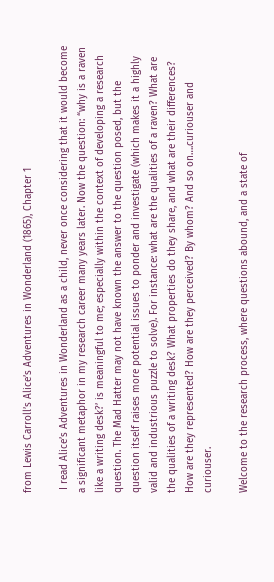from Lewis Carroll’s Alice’s Adventures in Wonderland (1865), Chapter 1

 I read Alice’s Adventures in Wonderland as a child, never once considering that it would become a significant metaphor in my research career many years later. Now the question: “why is a raven like a writing desk?’ is meaningful to me; especially within the context of developing a research question. The Mad Hatter may not have known the answer to the question posed, but the question itself raises more potential issues to ponder and investigate (which makes it a highly valid and industrious puzzle to solve). For instance: what are the qualities of a raven? What are the qualities of a writing desk? What properties do they share, and what are their differences? How are they represented? How are they perceived? By whom? And so on….curiouser and curiouser.

Welcome to the research process, where questions abound, and a state of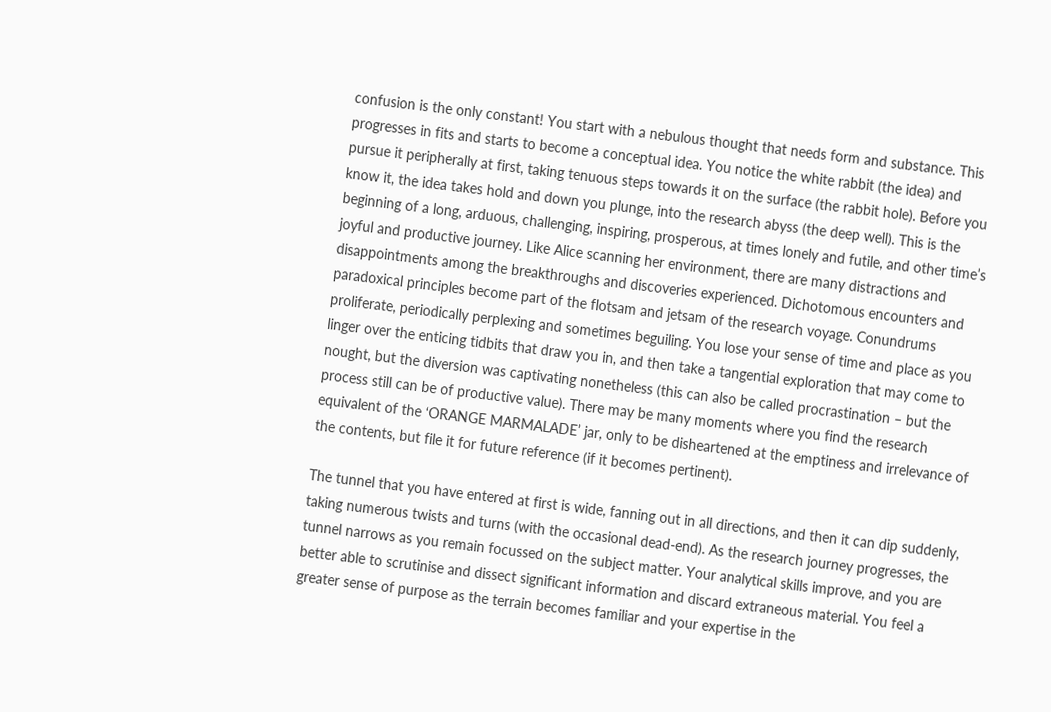confusion is the only constant! You start with a nebulous thought that needs form and substance. This progresses in fits and starts to become a conceptual idea. You notice the white rabbit (the idea) and pursue it peripherally at first, taking tenuous steps towards it on the surface (the rabbit hole). Before you know it, the idea takes hold and down you plunge, into the research abyss (the deep well). This is the beginning of a long, arduous, challenging, inspiring, prosperous, at times lonely and futile, and other time’s joyful and productive journey. Like Alice scanning her environment, there are many distractions and disappointments among the breakthroughs and discoveries experienced. Dichotomous encounters and paradoxical principles become part of the flotsam and jetsam of the research voyage. Conundrums proliferate, periodically perplexing and sometimes beguiling. You lose your sense of time and place as you linger over the enticing tidbits that draw you in, and then take a tangential exploration that may come to nought, but the diversion was captivating nonetheless (this can also be called procrastination – but the process still can be of productive value). There may be many moments where you find the research equivalent of the ‘ORANGE MARMALADE’ jar, only to be disheartened at the emptiness and irrelevance of the contents, but file it for future reference (if it becomes pertinent).

The tunnel that you have entered at first is wide, fanning out in all directions, and then it can dip suddenly, taking numerous twists and turns (with the occasional dead-end). As the research journey progresses, the tunnel narrows as you remain focussed on the subject matter. Your analytical skills improve, and you are better able to scrutinise and dissect significant information and discard extraneous material. You feel a greater sense of purpose as the terrain becomes familiar and your expertise in the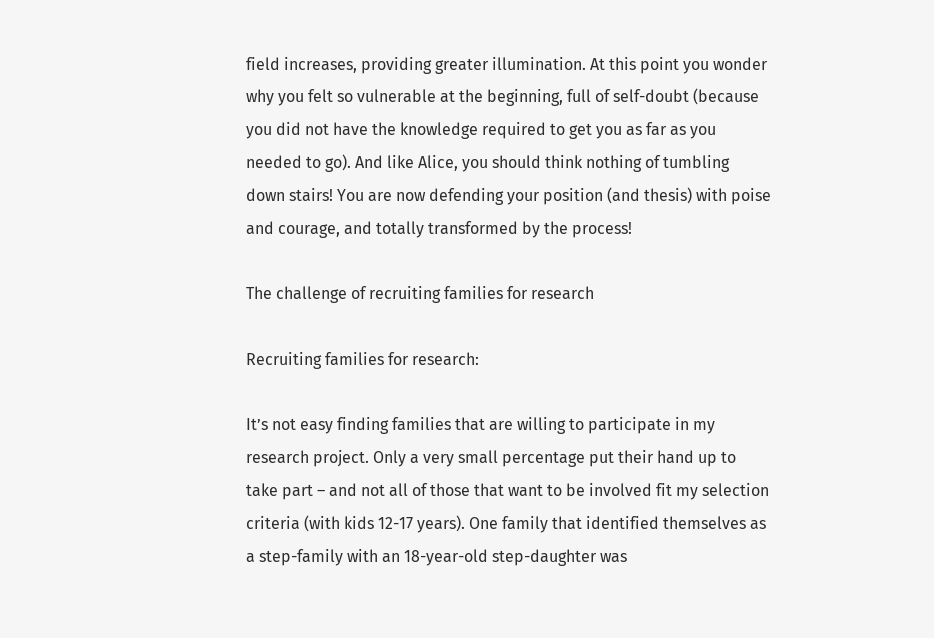field increases, providing greater illumination. At this point you wonder why you felt so vulnerable at the beginning, full of self-doubt (because you did not have the knowledge required to get you as far as you needed to go). And like Alice, you should think nothing of tumbling down stairs! You are now defending your position (and thesis) with poise and courage, and totally transformed by the process!

The challenge of recruiting families for research

Recruiting families for research:

It’s not easy finding families that are willing to participate in my research project. Only a very small percentage put their hand up to take part – and not all of those that want to be involved fit my selection criteria (with kids 12-17 years). One family that identified themselves as a step-family with an 18-year-old step-daughter was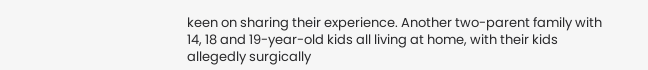keen on sharing their experience. Another two-parent family with 14, 18 and 19-year-old kids all living at home, with their kids allegedly surgically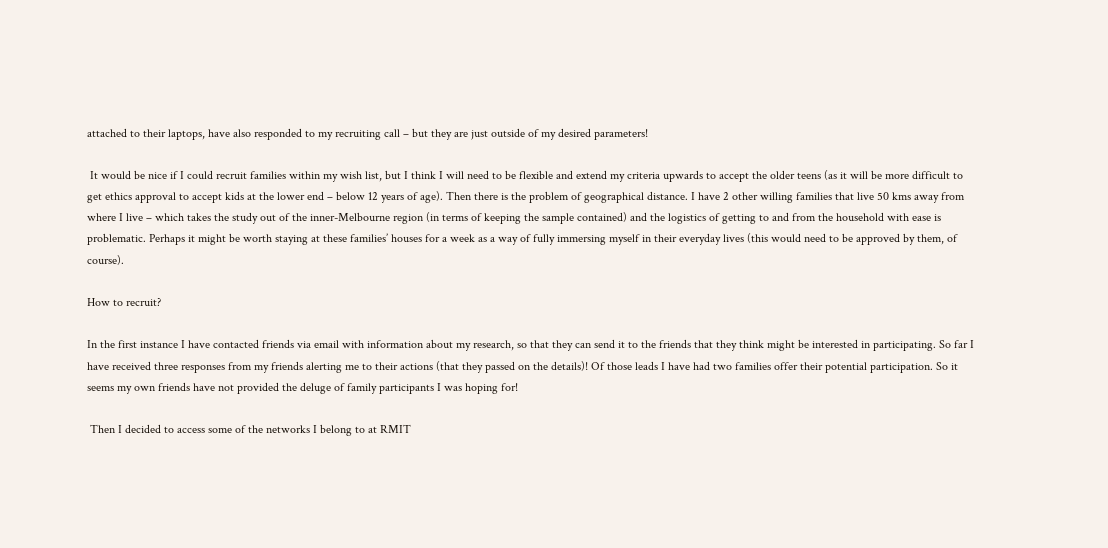attached to their laptops, have also responded to my recruiting call – but they are just outside of my desired parameters!

 It would be nice if I could recruit families within my wish list, but I think I will need to be flexible and extend my criteria upwards to accept the older teens (as it will be more difficult to get ethics approval to accept kids at the lower end – below 12 years of age). Then there is the problem of geographical distance. I have 2 other willing families that live 50 kms away from where I live – which takes the study out of the inner-Melbourne region (in terms of keeping the sample contained) and the logistics of getting to and from the household with ease is problematic. Perhaps it might be worth staying at these families’ houses for a week as a way of fully immersing myself in their everyday lives (this would need to be approved by them, of course).

How to recruit?

In the first instance I have contacted friends via email with information about my research, so that they can send it to the friends that they think might be interested in participating. So far I have received three responses from my friends alerting me to their actions (that they passed on the details)! Of those leads I have had two families offer their potential participation. So it seems my own friends have not provided the deluge of family participants I was hoping for!

 Then I decided to access some of the networks I belong to at RMIT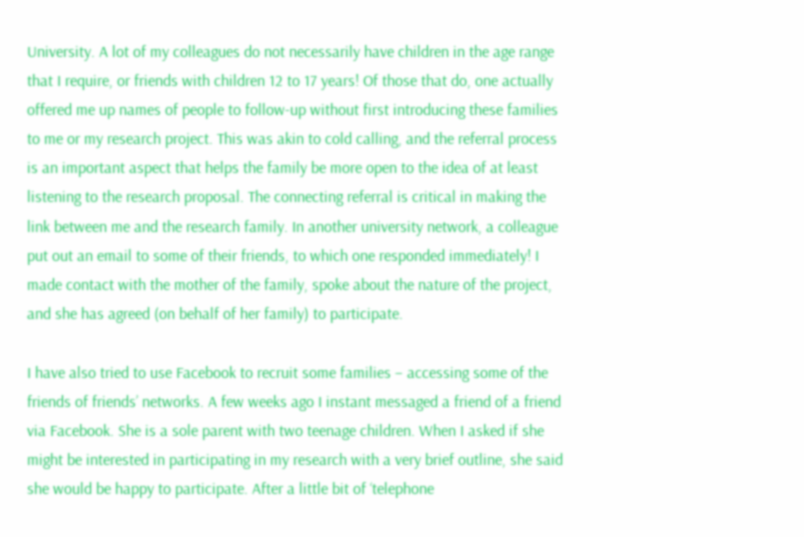University. A lot of my colleagues do not necessarily have children in the age range that I require, or friends with children 12 to 17 years! Of those that do, one actually offered me up names of people to follow-up without first introducing these families to me or my research project. This was akin to cold calling, and the referral process is an important aspect that helps the family be more open to the idea of at least listening to the research proposal. The connecting referral is critical in making the link between me and the research family. In another university network, a colleague put out an email to some of their friends, to which one responded immediately! I made contact with the mother of the family, spoke about the nature of the project, and she has agreed (on behalf of her family) to participate.

I have also tried to use Facebook to recruit some families – accessing some of the friends of friends’ networks. A few weeks ago I instant messaged a friend of a friend via Facebook. She is a sole parent with two teenage children. When I asked if she might be interested in participating in my research with a very brief outline, she said she would be happy to participate. After a little bit of ‘telephone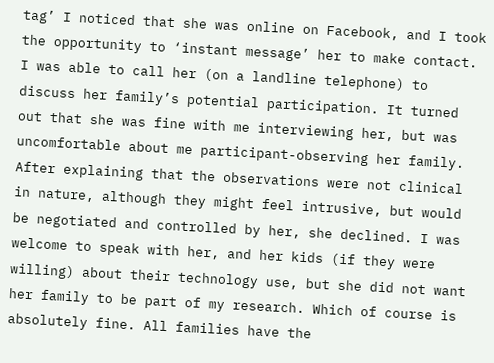tag’ I noticed that she was online on Facebook, and I took the opportunity to ‘instant message’ her to make contact. I was able to call her (on a landline telephone) to discuss her family’s potential participation. It turned out that she was fine with me interviewing her, but was uncomfortable about me participant-observing her family. After explaining that the observations were not clinical in nature, although they might feel intrusive, but would be negotiated and controlled by her, she declined. I was welcome to speak with her, and her kids (if they were willing) about their technology use, but she did not want her family to be part of my research. Which of course is absolutely fine. All families have the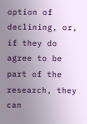option of declining, or, if they do agree to be part of the research, they can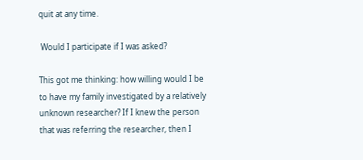quit at any time.

 Would I participate if I was asked?

This got me thinking: how willing would I be to have my family investigated by a relatively unknown researcher? If I knew the person that was referring the researcher, then I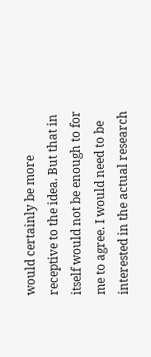would certainly be more receptive to the idea. But that in itself would not be enough to for me to agree. I would need to be interested in the actual research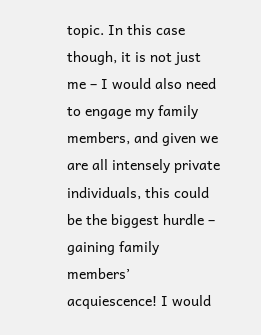topic. In this case though, it is not just me – I would also need to engage my family members, and given we are all intensely private individuals, this could be the biggest hurdle – gaining family members’ acquiescence! I would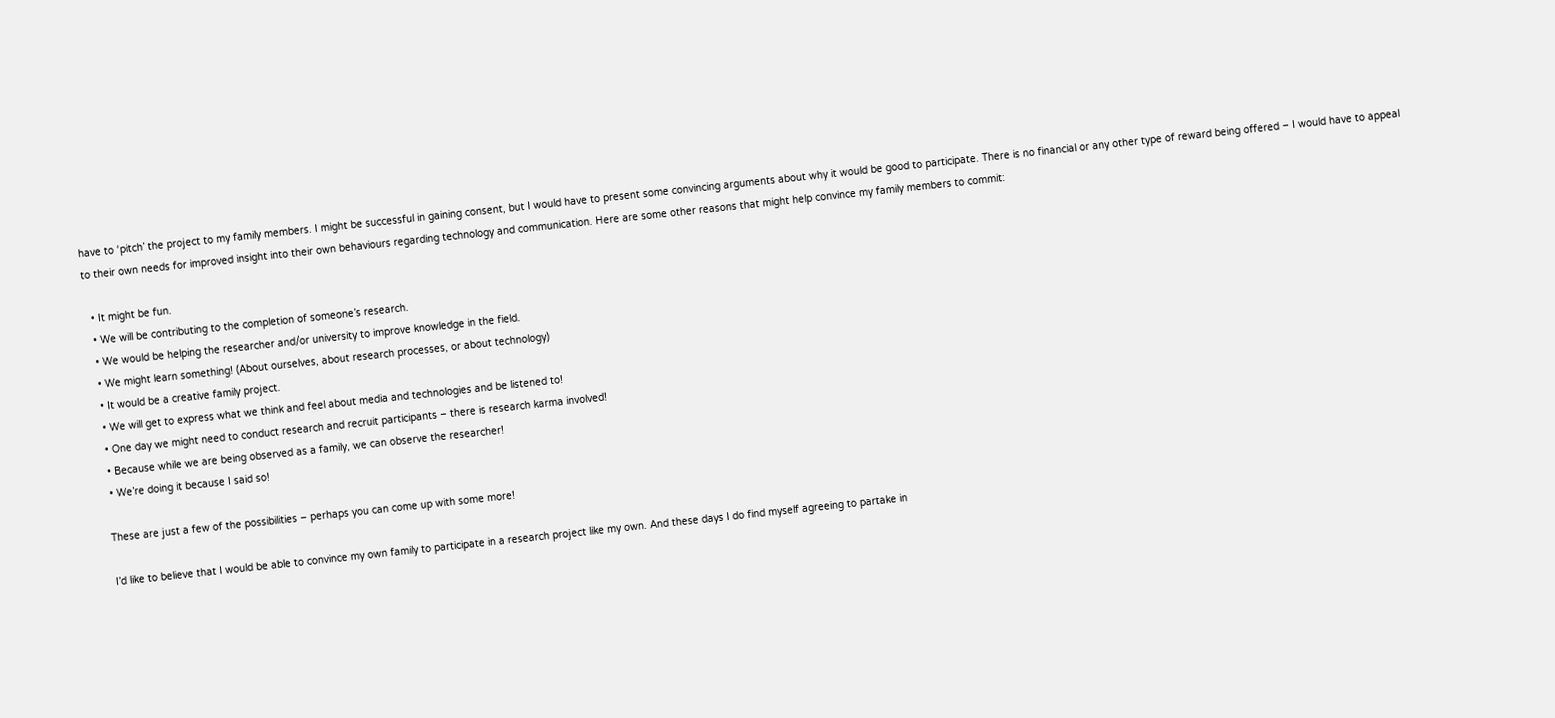have to ‘pitch’ the project to my family members. I might be successful in gaining consent, but I would have to present some convincing arguments about why it would be good to participate. There is no financial or any other type of reward being offered – I would have to appeal to their own needs for improved insight into their own behaviours regarding technology and communication. Here are some other reasons that might help convince my family members to commit:

  • It might be fun.
  • We will be contributing to the completion of someone’s research.
  • We would be helping the researcher and/or university to improve knowledge in the field.
  • We might learn something! (About ourselves, about research processes, or about technology)
  • It would be a creative family project.
  • We will get to express what we think and feel about media and technologies and be listened to!
  • One day we might need to conduct research and recruit participants – there is research karma involved!
  • Because while we are being observed as a family, we can observe the researcher!
  • We’re doing it because I said so!

 These are just a few of the possibilities – perhaps you can come up with some more!

 I’d like to believe that I would be able to convince my own family to participate in a research project like my own. And these days I do find myself agreeing to partake in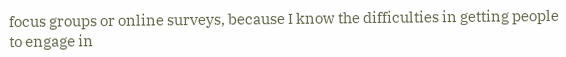focus groups or online surveys, because I know the difficulties in getting people to engage in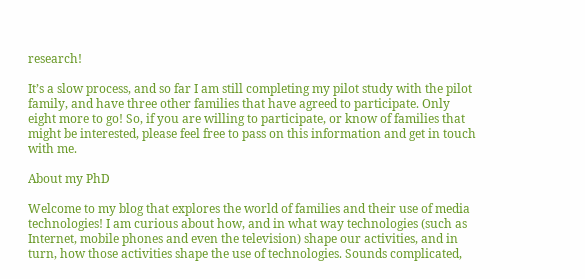research!

It’s a slow process, and so far I am still completing my pilot study with the pilot family, and have three other families that have agreed to participate. Only eight more to go! So, if you are willing to participate, or know of families that might be interested, please feel free to pass on this information and get in touch with me.

About my PhD

Welcome to my blog that explores the world of families and their use of media technologies! I am curious about how, and in what way technologies (such as Internet, mobile phones and even the television) shape our activities, and in turn, how those activities shape the use of technologies. Sounds complicated,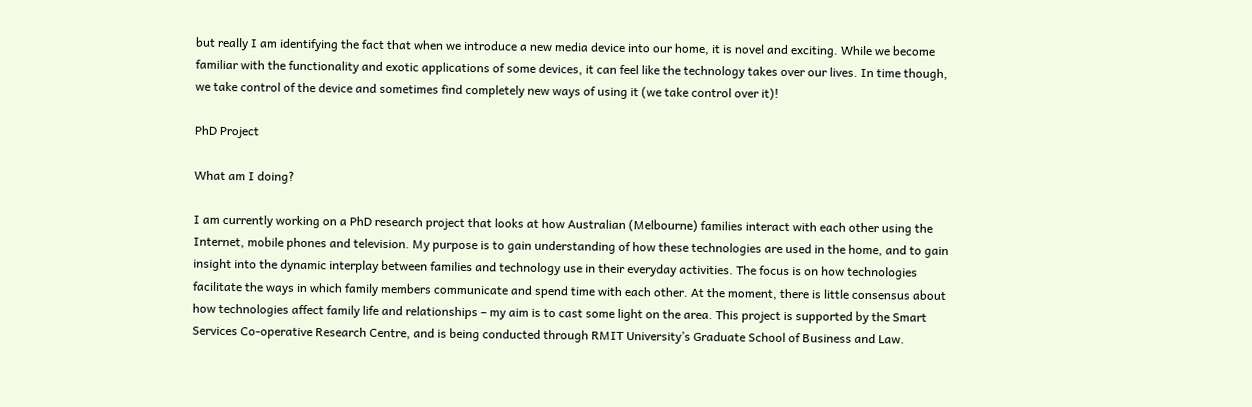but really I am identifying the fact that when we introduce a new media device into our home, it is novel and exciting. While we become familiar with the functionality and exotic applications of some devices, it can feel like the technology takes over our lives. In time though, we take control of the device and sometimes find completely new ways of using it (we take control over it)!

PhD Project

What am I doing?

I am currently working on a PhD research project that looks at how Australian (Melbourne) families interact with each other using the Internet, mobile phones and television. My purpose is to gain understanding of how these technologies are used in the home, and to gain insight into the dynamic interplay between families and technology use in their everyday activities. The focus is on how technologies facilitate the ways in which family members communicate and spend time with each other. At the moment, there is little consensus about how technologies affect family life and relationships – my aim is to cast some light on the area. This project is supported by the Smart Services Co-operative Research Centre, and is being conducted through RMIT University’s Graduate School of Business and Law.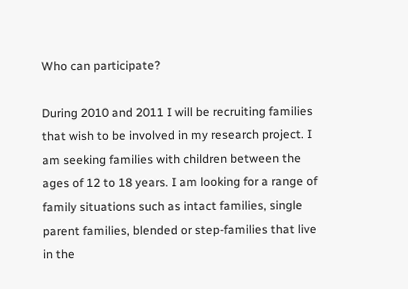Who can participate?

During 2010 and 2011 I will be recruiting families that wish to be involved in my research project. I am seeking families with children between the ages of 12 to 18 years. I am looking for a range of family situations such as intact families, single parent families, blended or step-families that live in the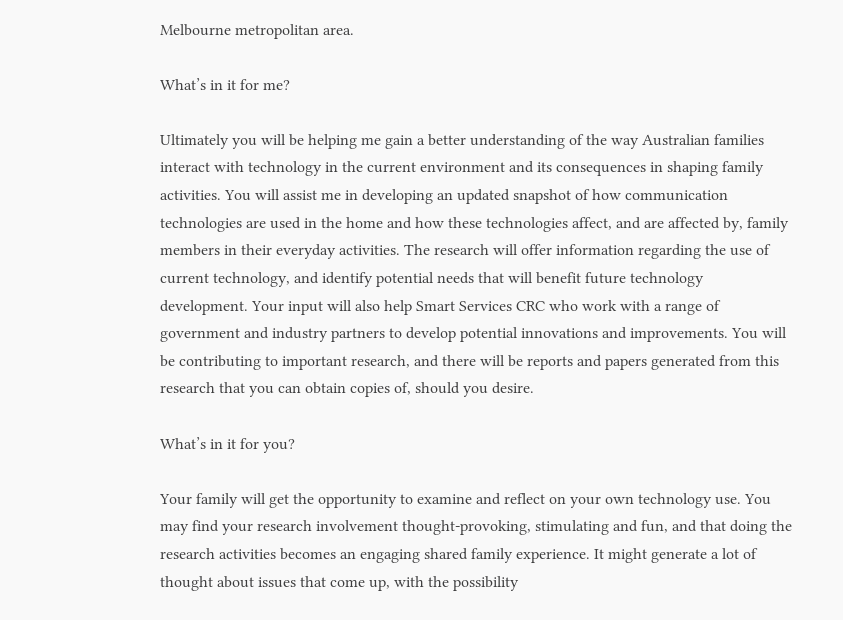Melbourne metropolitan area.

What’s in it for me?

Ultimately you will be helping me gain a better understanding of the way Australian families interact with technology in the current environment and its consequences in shaping family activities. You will assist me in developing an updated snapshot of how communication technologies are used in the home and how these technologies affect, and are affected by, family members in their everyday activities. The research will offer information regarding the use of current technology, and identify potential needs that will benefit future technology development. Your input will also help Smart Services CRC who work with a range of government and industry partners to develop potential innovations and improvements. You will be contributing to important research, and there will be reports and papers generated from this research that you can obtain copies of, should you desire.

What’s in it for you?

Your family will get the opportunity to examine and reflect on your own technology use. You may find your research involvement thought-provoking, stimulating and fun, and that doing the research activities becomes an engaging shared family experience. It might generate a lot of thought about issues that come up, with the possibility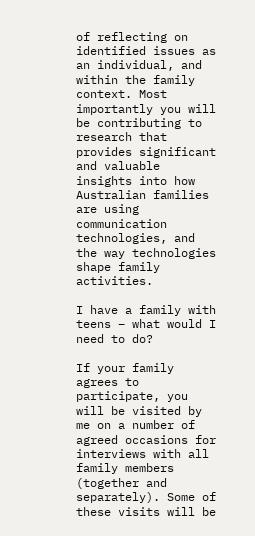of reflecting on identified issues as an individual, and within the family context. Most importantly you will be contributing to research that provides significant and valuable insights into how Australian families are using communication technologies, and the way technologies shape family activities.

I have a family with teens – what would I need to do?

If your family agrees to participate, you will be visited by me on a number of agreed occasions for interviews with all family members (together and separately). Some of these visits will be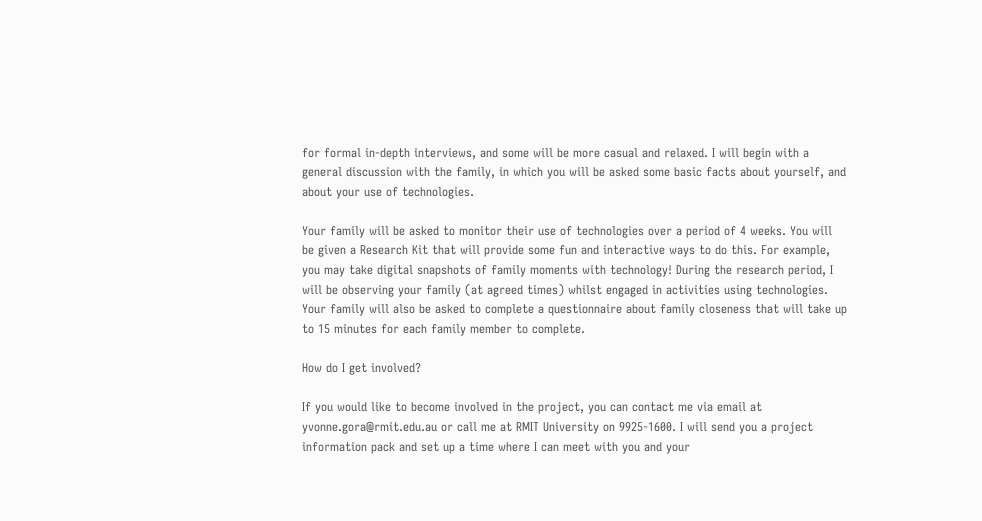for formal in-depth interviews, and some will be more casual and relaxed. I will begin with a general discussion with the family, in which you will be asked some basic facts about yourself, and about your use of technologies.

Your family will be asked to monitor their use of technologies over a period of 4 weeks. You will be given a Research Kit that will provide some fun and interactive ways to do this. For example, you may take digital snapshots of family moments with technology! During the research period, I will be observing your family (at agreed times) whilst engaged in activities using technologies. Your family will also be asked to complete a questionnaire about family closeness that will take up to 15 minutes for each family member to complete.

How do I get involved?

If you would like to become involved in the project, you can contact me via email at yvonne.gora@rmit.edu.au or call me at RMIT University on 9925-1600. I will send you a project information pack and set up a time where I can meet with you and your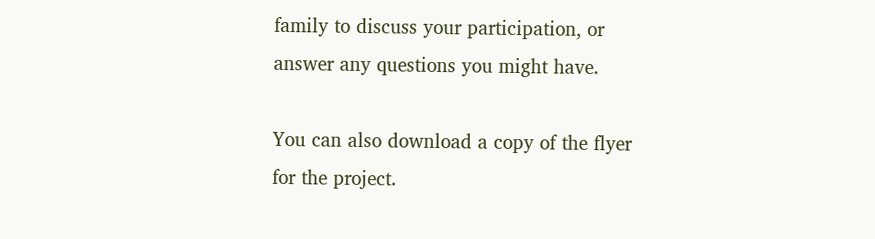family to discuss your participation, or answer any questions you might have.

You can also download a copy of the flyer for the project.